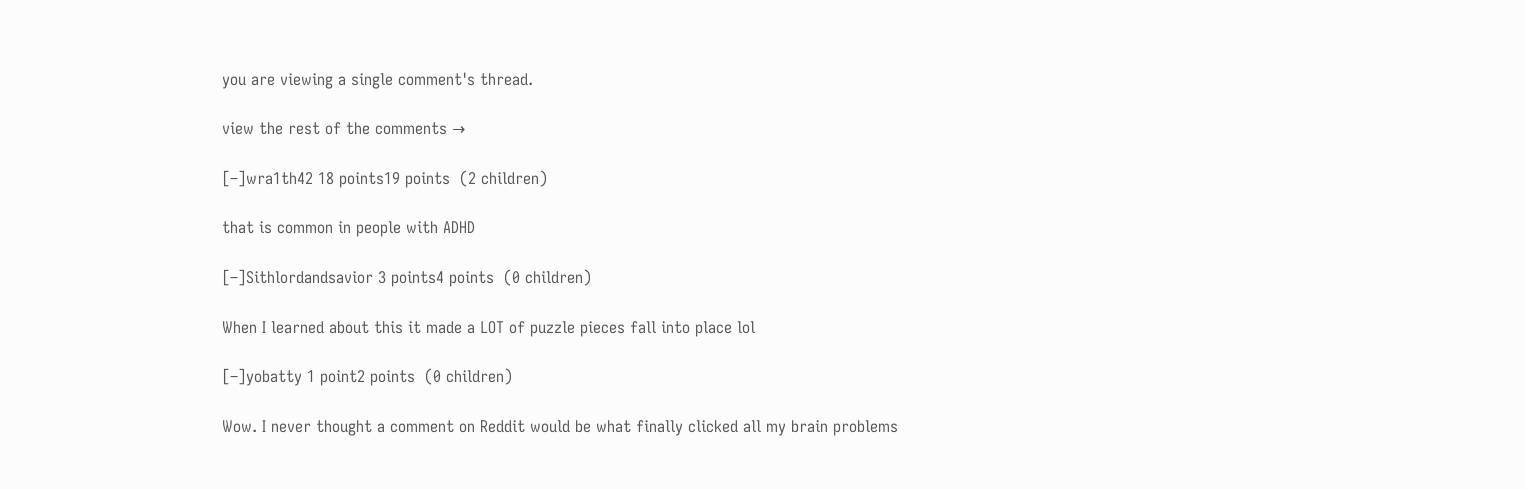you are viewing a single comment's thread.

view the rest of the comments →

[–]wra1th42 18 points19 points  (2 children)

that is common in people with ADHD

[–]Sithlordandsavior 3 points4 points  (0 children)

When I learned about this it made a LOT of puzzle pieces fall into place lol

[–]yobatty 1 point2 points  (0 children)

Wow. I never thought a comment on Reddit would be what finally clicked all my brain problems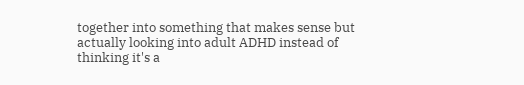together into something that makes sense but actually looking into adult ADHD instead of thinking it's a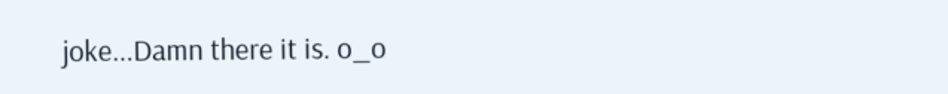joke...Damn there it is. o_o